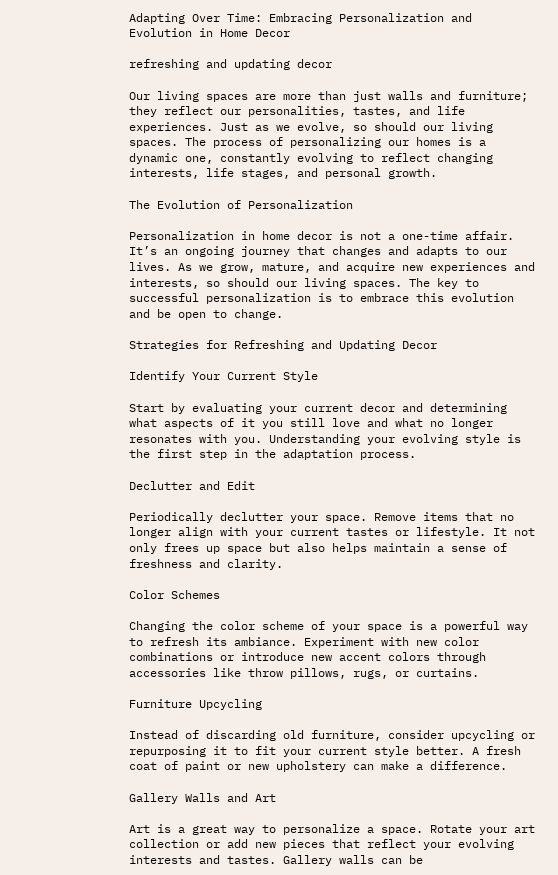Adapting Over Time: Embracing Personalization and Evolution in Home Decor

refreshing and updating decor

Our living spaces are more than just walls and furniture; they reflect our personalities, tastes, and life experiences. Just as we evolve, so should our living spaces. The process of personalizing our homes is a dynamic one, constantly evolving to reflect changing interests, life stages, and personal growth.

The Evolution of Personalization

Personalization in home decor is not a one-time affair. It’s an ongoing journey that changes and adapts to our lives. As we grow, mature, and acquire new experiences and interests, so should our living spaces. The key to successful personalization is to embrace this evolution and be open to change.

Strategies for Refreshing and Updating Decor

Identify Your Current Style

Start by evaluating your current decor and determining what aspects of it you still love and what no longer resonates with you. Understanding your evolving style is the first step in the adaptation process.

Declutter and Edit

Periodically declutter your space. Remove items that no longer align with your current tastes or lifestyle. It not only frees up space but also helps maintain a sense of freshness and clarity.

Color Schemes

Changing the color scheme of your space is a powerful way to refresh its ambiance. Experiment with new color combinations or introduce new accent colors through accessories like throw pillows, rugs, or curtains.

Furniture Upcycling

Instead of discarding old furniture, consider upcycling or repurposing it to fit your current style better. A fresh coat of paint or new upholstery can make a difference.

Gallery Walls and Art

Art is a great way to personalize a space. Rotate your art collection or add new pieces that reflect your evolving interests and tastes. Gallery walls can be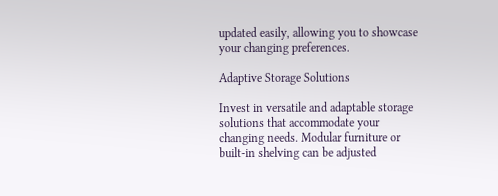updated easily, allowing you to showcase your changing preferences.

Adaptive Storage Solutions

Invest in versatile and adaptable storage solutions that accommodate your changing needs. Modular furniture or built-in shelving can be adjusted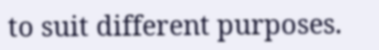to suit different purposes.